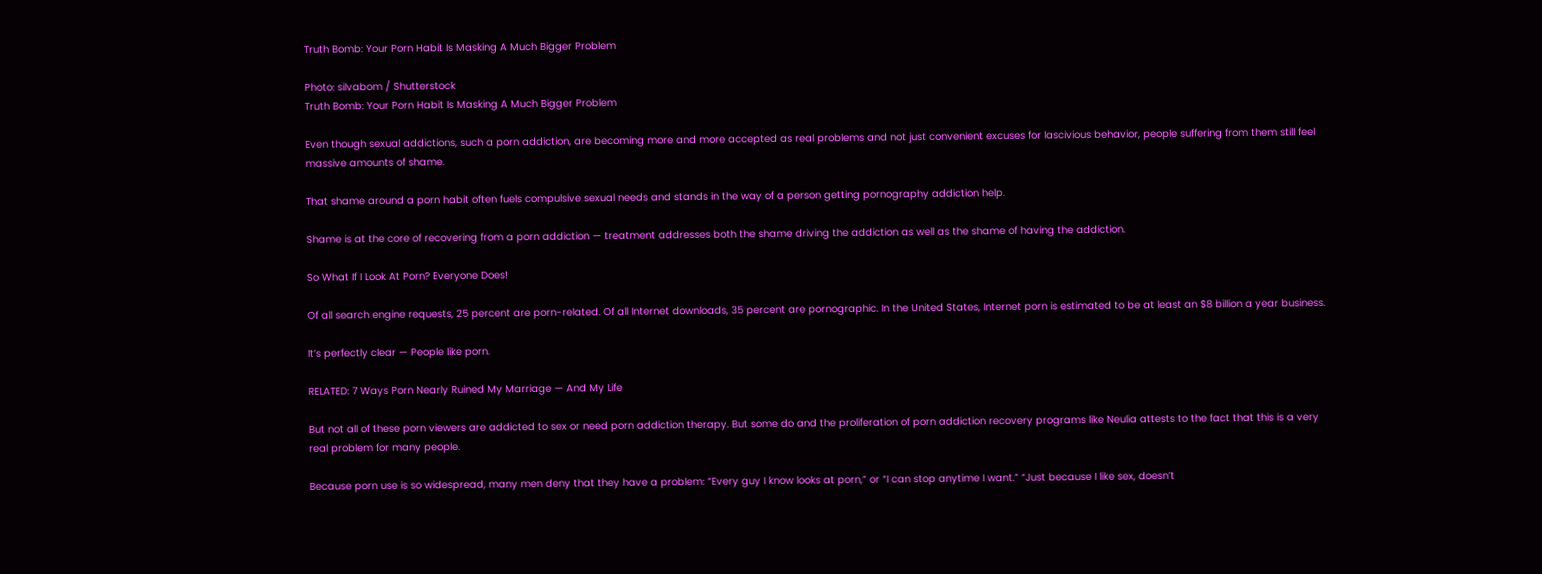Truth Bomb: Your Porn Habit Is Masking A Much Bigger Problem

Photo: silvabom / Shutterstock
Truth Bomb: Your Porn Habit Is Masking A Much Bigger Problem

Even though sexual addictions, such a porn addiction, are becoming more and more accepted as real problems and not just convenient excuses for lascivious behavior, people suffering from them still feel massive amounts of shame.

That shame around a porn habit often fuels compulsive sexual needs and stands in the way of a person getting pornography addiction help.

Shame is at the core of recovering from a porn addiction — treatment addresses both the shame driving the addiction as well as the shame of having the addiction.

So What If I Look At Porn? Everyone Does!

Of all search engine requests, 25 percent are porn-related. Of all Internet downloads, 35 percent are pornographic. In the United States, Internet porn is estimated to be at least an $8 billion a year business.

It’s perfectly clear — People like porn.

RELATED: 7 Ways Porn Nearly Ruined My Marriage — And My Life

But not all of these porn viewers are addicted to sex or need porn addiction therapy. But some do and the proliferation of porn addiction recovery programs like Neulia attests to the fact that this is a very real problem for many people.

Because porn use is so widespread, many men deny that they have a problem: “Every guy I know looks at porn,” or “I can stop anytime I want.” “Just because I like sex, doesn’t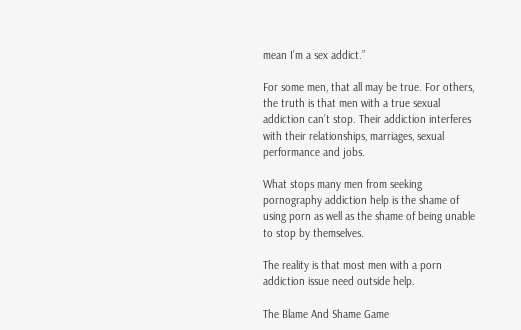mean I’m a sex addict.”

For some men, that all may be true. For others, the truth is that men with a true sexual addiction can’t stop. Their addiction interferes with their relationships, marriages, sexual performance and jobs.

What stops many men from seeking pornography addiction help is the shame of using porn as well as the shame of being unable to stop by themselves.

The reality is that most men with a porn addiction issue need outside help.

The Blame And Shame Game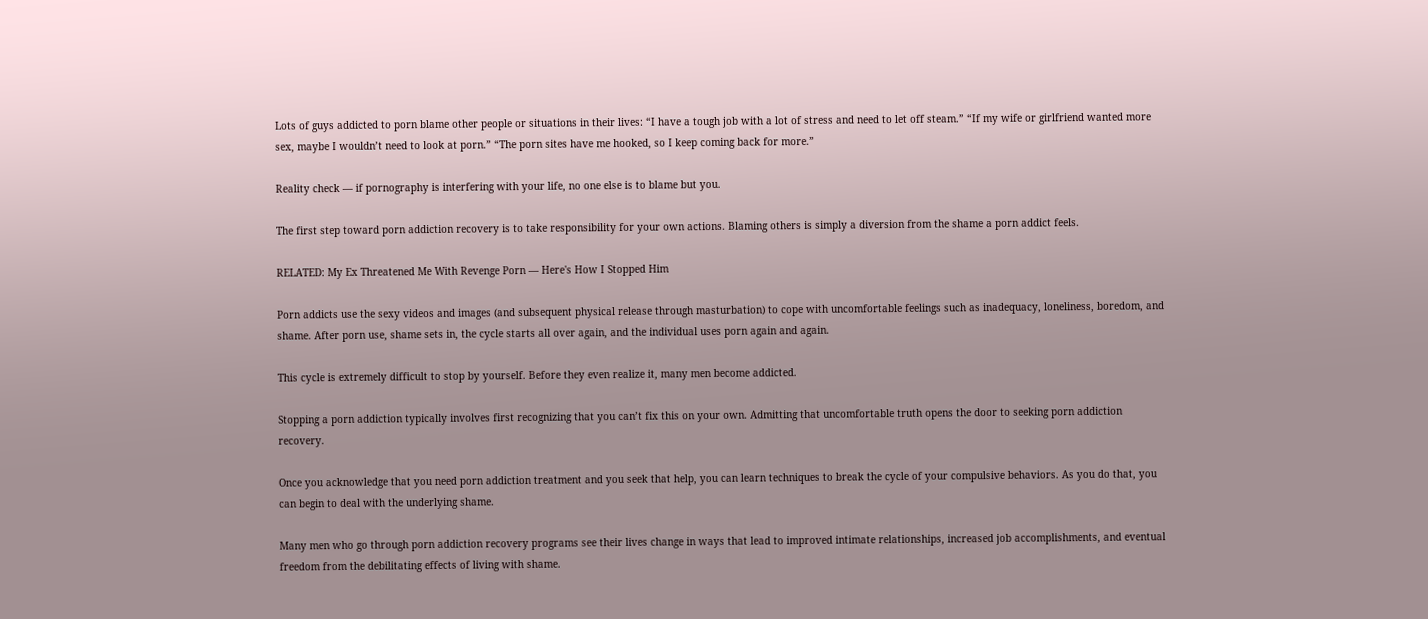Lots of guys addicted to porn blame other people or situations in their lives: “I have a tough job with a lot of stress and need to let off steam.” “If my wife or girlfriend wanted more sex, maybe I wouldn’t need to look at porn.” “The porn sites have me hooked, so I keep coming back for more.”

Reality check — if pornography is interfering with your life, no one else is to blame but you.

The first step toward porn addiction recovery is to take responsibility for your own actions. Blaming others is simply a diversion from the shame a porn addict feels.

RELATED: My Ex Threatened Me With Revenge Porn — Here's How I Stopped Him

Porn addicts use the sexy videos and images (and subsequent physical release through masturbation) to cope with uncomfortable feelings such as inadequacy, loneliness, boredom, and shame. After porn use, shame sets in, the cycle starts all over again, and the individual uses porn again and again.

This cycle is extremely difficult to stop by yourself. Before they even realize it, many men become addicted.

Stopping a porn addiction typically involves first recognizing that you can’t fix this on your own. Admitting that uncomfortable truth opens the door to seeking porn addiction recovery.

Once you acknowledge that you need porn addiction treatment and you seek that help, you can learn techniques to break the cycle of your compulsive behaviors. As you do that, you can begin to deal with the underlying shame.

Many men who go through porn addiction recovery programs see their lives change in ways that lead to improved intimate relationships, increased job accomplishments, and eventual freedom from the debilitating effects of living with shame.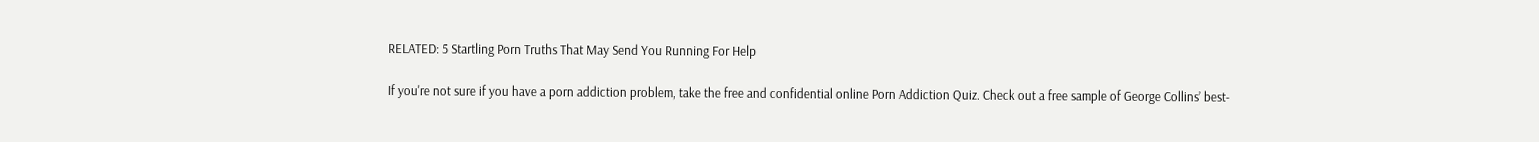RELATED: 5 Startling Porn Truths That May Send You Running For Help

If you're not sure if you have a porn addiction problem, take the free and confidential online Porn Addiction Quiz. Check out a free sample of George Collins’ best-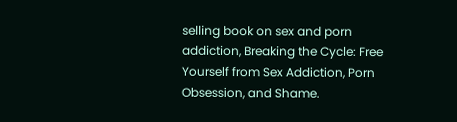selling book on sex and porn addiction, Breaking the Cycle: Free Yourself from Sex Addiction, Porn Obsession, and Shame.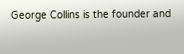George Collins is the founder and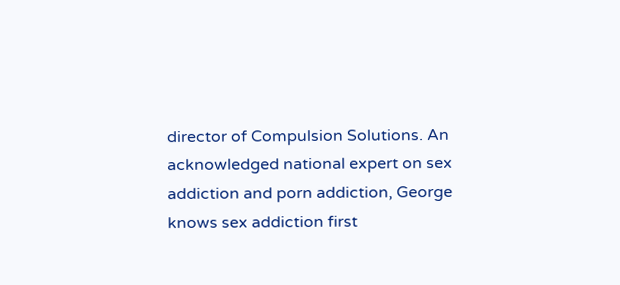director of Compulsion Solutions. An acknowledged national expert on sex addiction and porn addiction, George knows sex addiction first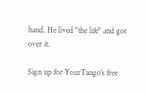hand. He lived "the life" and got over it.

Sign up for YourTango's free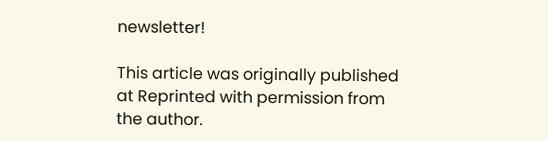newsletter!

This article was originally published at Reprinted with permission from the author.